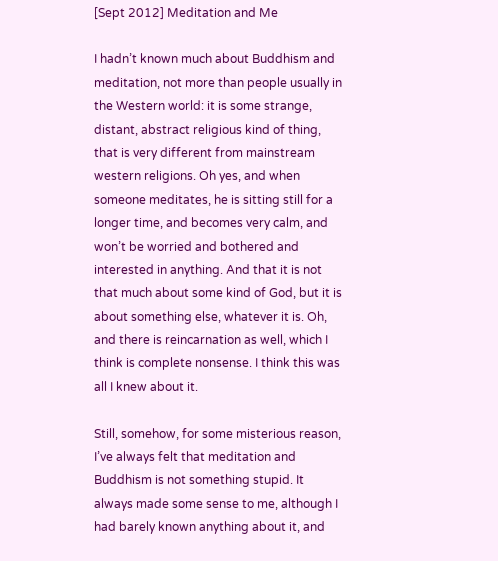[Sept 2012] Meditation and Me

I hadn’t known much about Buddhism and meditation, not more than people usually in the Western world: it is some strange, distant, abstract religious kind of thing, that is very different from mainstream western religions. Oh yes, and when someone meditates, he is sitting still for a longer time, and becomes very calm, and won’t be worried and bothered and interested in anything. And that it is not that much about some kind of God, but it is about something else, whatever it is. Oh, and there is reincarnation as well, which I think is complete nonsense. I think this was all I knew about it.

Still, somehow, for some misterious reason, I’ve always felt that meditation and Buddhism is not something stupid. It always made some sense to me, although I had barely known anything about it, and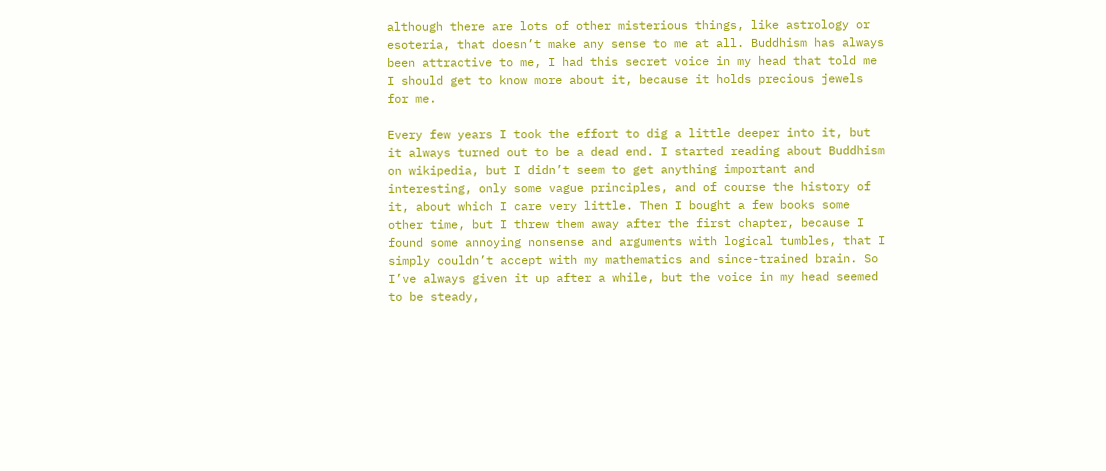although there are lots of other misterious things, like astrology or esoteria, that doesn’t make any sense to me at all. Buddhism has always been attractive to me, I had this secret voice in my head that told me I should get to know more about it, because it holds precious jewels for me.

Every few years I took the effort to dig a little deeper into it, but it always turned out to be a dead end. I started reading about Buddhism on wikipedia, but I didn’t seem to get anything important and interesting, only some vague principles, and of course the history of it, about which I care very little. Then I bought a few books some other time, but I threw them away after the first chapter, because I found some annoying nonsense and arguments with logical tumbles, that I simply couldn’t accept with my mathematics and since-trained brain. So I’ve always given it up after a while, but the voice in my head seemed to be steady,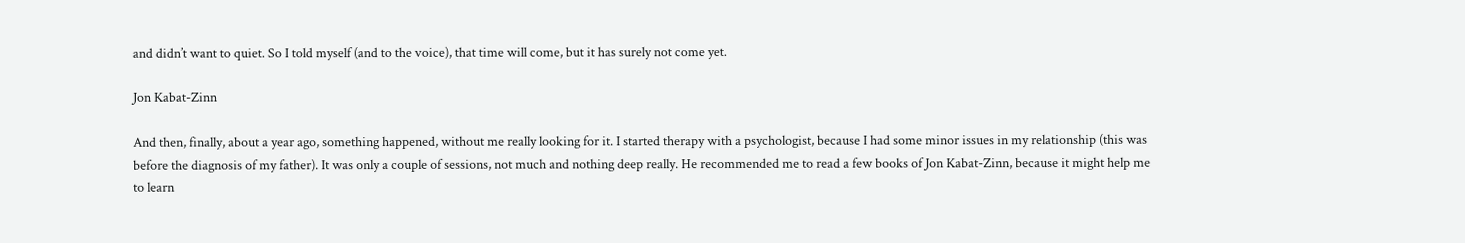and didn’t want to quiet. So I told myself (and to the voice), that time will come, but it has surely not come yet.

Jon Kabat-Zinn

And then, finally, about a year ago, something happened, without me really looking for it. I started therapy with a psychologist, because I had some minor issues in my relationship (this was before the diagnosis of my father). It was only a couple of sessions, not much and nothing deep really. He recommended me to read a few books of Jon Kabat-Zinn, because it might help me to learn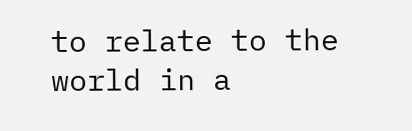to relate to the world in a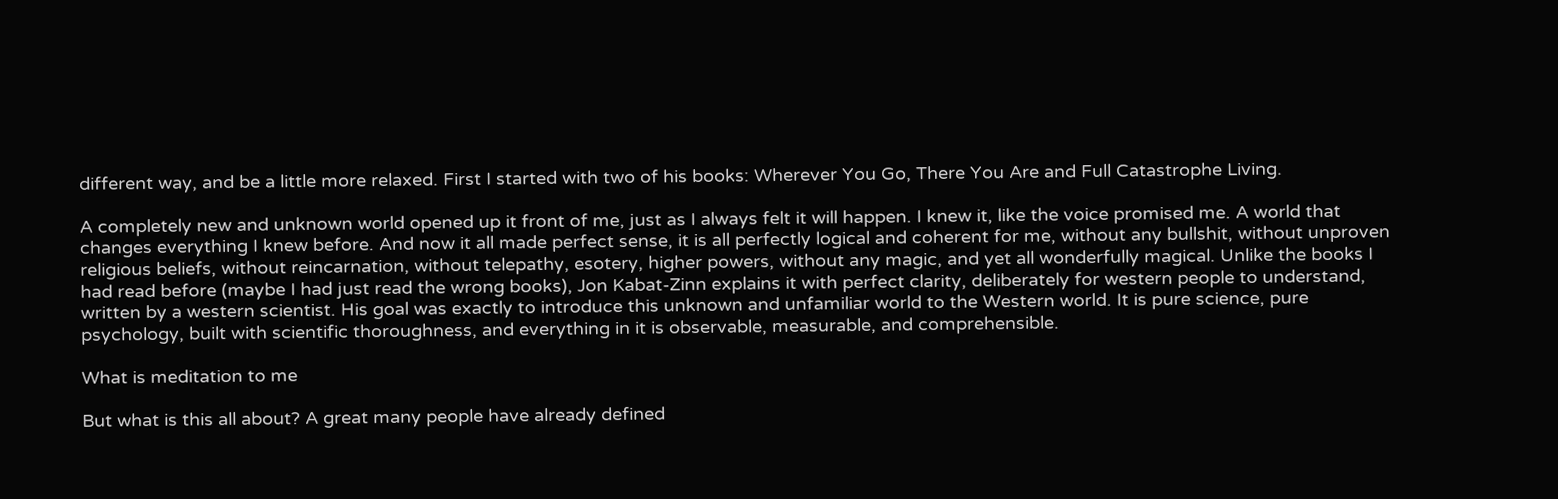different way, and be a little more relaxed. First I started with two of his books: Wherever You Go, There You Are and Full Catastrophe Living.

A completely new and unknown world opened up it front of me, just as I always felt it will happen. I knew it, like the voice promised me. A world that changes everything I knew before. And now it all made perfect sense, it is all perfectly logical and coherent for me, without any bullshit, without unproven religious beliefs, without reincarnation, without telepathy, esotery, higher powers, without any magic, and yet all wonderfully magical. Unlike the books I had read before (maybe I had just read the wrong books), Jon Kabat-Zinn explains it with perfect clarity, deliberately for western people to understand, written by a western scientist. His goal was exactly to introduce this unknown and unfamiliar world to the Western world. It is pure science, pure psychology, built with scientific thoroughness, and everything in it is observable, measurable, and comprehensible.

What is meditation to me

But what is this all about? A great many people have already defined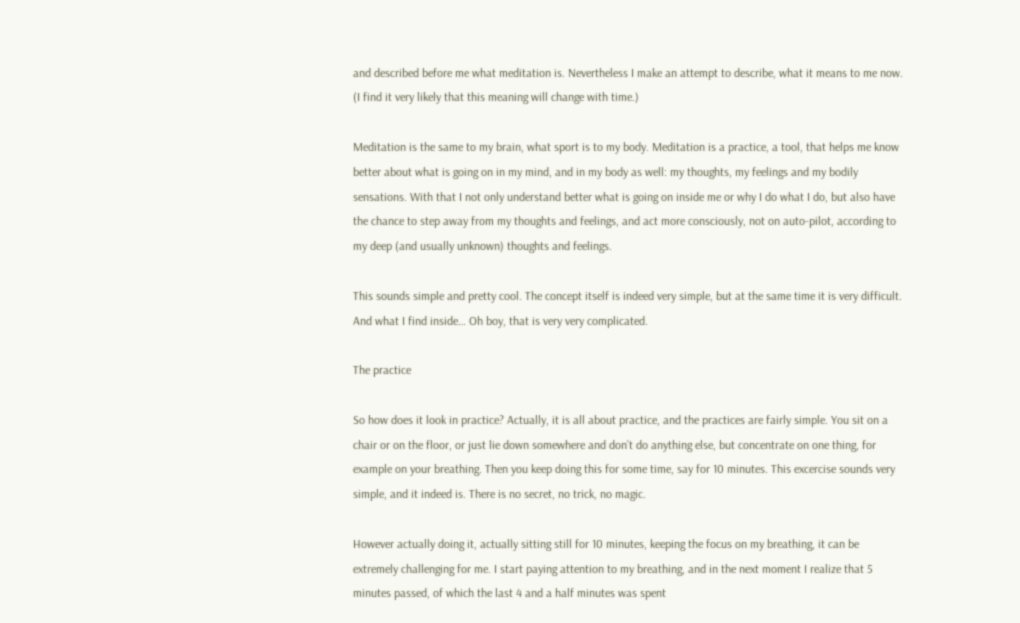and described before me what meditation is. Nevertheless I make an attempt to describe, what it means to me now. (I find it very likely that this meaning will change with time.)

Meditation is the same to my brain, what sport is to my body. Meditation is a practice, a tool, that helps me know better about what is going on in my mind, and in my body as well: my thoughts, my feelings and my bodily sensations. With that I not only understand better what is going on inside me or why I do what I do, but also have the chance to step away from my thoughts and feelings, and act more consciously, not on auto-pilot, according to my deep (and usually unknown) thoughts and feelings.

This sounds simple and pretty cool. The concept itself is indeed very simple, but at the same time it is very difficult. And what I find inside… Oh boy, that is very very complicated.

The practice

So how does it look in practice? Actually, it is all about practice, and the practices are fairly simple. You sit on a chair or on the floor, or just lie down somewhere and don’t do anything else, but concentrate on one thing, for example on your breathing. Then you keep doing this for some time, say for 10 minutes. This excercise sounds very simple, and it indeed is. There is no secret, no trick, no magic.

However actually doing it, actually sitting still for 10 minutes, keeping the focus on my breathing, it can be extremely challenging for me. I start paying attention to my breathing, and in the next moment I realize that 5 minutes passed, of which the last 4 and a half minutes was spent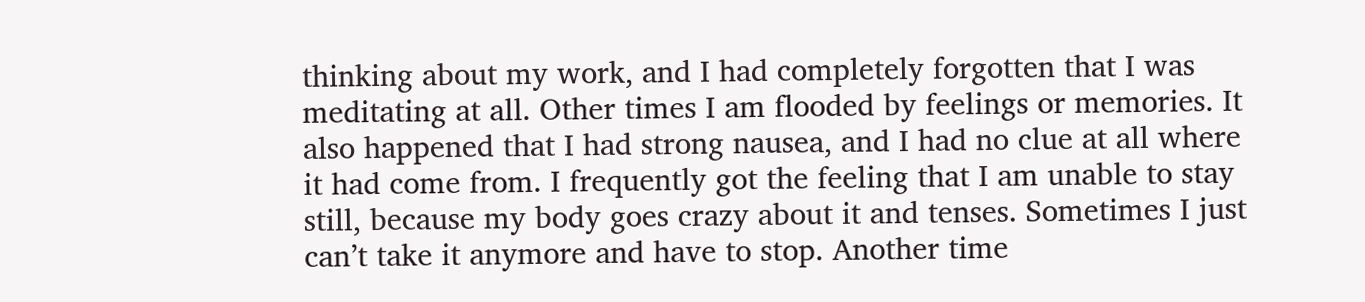thinking about my work, and I had completely forgotten that I was meditating at all. Other times I am flooded by feelings or memories. It also happened that I had strong nausea, and I had no clue at all where it had come from. I frequently got the feeling that I am unable to stay still, because my body goes crazy about it and tenses. Sometimes I just can’t take it anymore and have to stop. Another time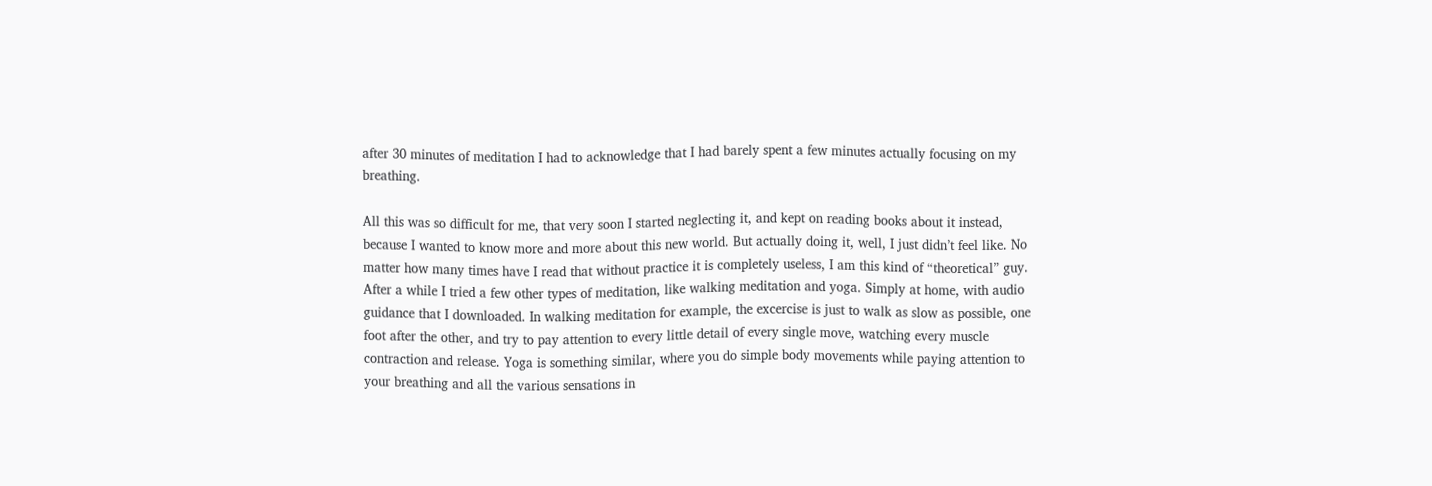after 30 minutes of meditation I had to acknowledge that I had barely spent a few minutes actually focusing on my breathing.

All this was so difficult for me, that very soon I started neglecting it, and kept on reading books about it instead, because I wanted to know more and more about this new world. But actually doing it, well, I just didn’t feel like. No matter how many times have I read that without practice it is completely useless, I am this kind of “theoretical” guy. After a while I tried a few other types of meditation, like walking meditation and yoga. Simply at home, with audio guidance that I downloaded. In walking meditation for example, the excercise is just to walk as slow as possible, one foot after the other, and try to pay attention to every little detail of every single move, watching every muscle contraction and release. Yoga is something similar, where you do simple body movements while paying attention to your breathing and all the various sensations in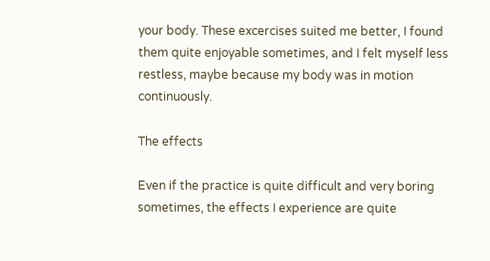your body. These excercises suited me better, I found them quite enjoyable sometimes, and I felt myself less restless, maybe because my body was in motion continuously.

The effects

Even if the practice is quite difficult and very boring sometimes, the effects I experience are quite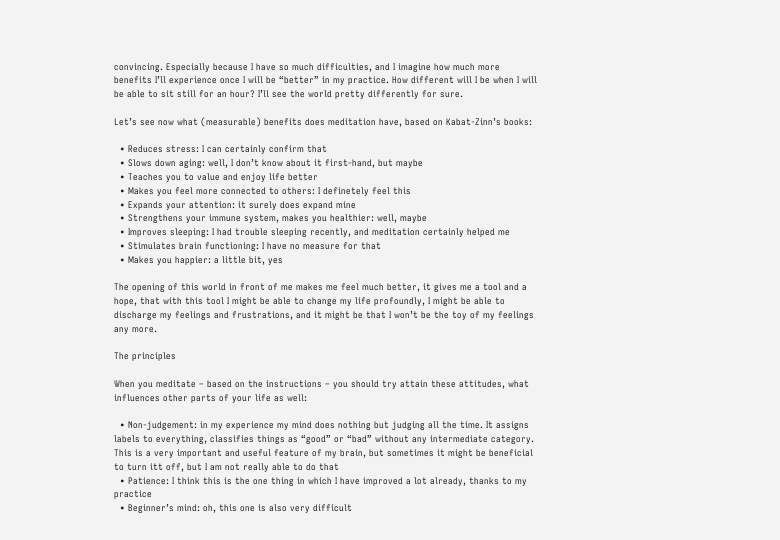convincing. Especially because I have so much difficulties, and I imagine how much more benefits I’ll experience once I will be “better” in my practice. How different will I be when I will be able to sit still for an hour? I’ll see the world pretty differently for sure.

Let’s see now what (measurable) benefits does meditation have, based on Kabat-Zinn’s books:

  • Reduces stress: I can certainly confirm that
  • Slows down aging: well, I don’t know about it first-hand, but maybe
  • Teaches you to value and enjoy life better
  • Makes you feel more connected to others: I definetely feel this
  • Expands your attention: it surely does expand mine
  • Strengthens your immune system, makes you healthier: well, maybe
  • Improves sleeping: I had trouble sleeping recently, and meditation certainly helped me
  • Stimulates brain functioning: I have no measure for that
  • Makes you happier: a little bit, yes

The opening of this world in front of me makes me feel much better, it gives me a tool and a hope, that with this tool I might be able to change my life profoundly, I might be able to discharge my feelings and frustrations, and it might be that I won’t be the toy of my feelings any more.

The principles

When you meditate – based on the instructions – you should try attain these attitudes, what influences other parts of your life as well:

  • Non-judgement: in my experience my mind does nothing but judging all the time. It assigns labels to everything, classifies things as “good” or “bad” without any intermediate category. This is a very important and useful feature of my brain, but sometimes it might be beneficial to turn itt off, but I am not really able to do that
  • Patience: I think this is the one thing in which I have improved a lot already, thanks to my practice
  • Beginner’s mind: oh, this one is also very difficult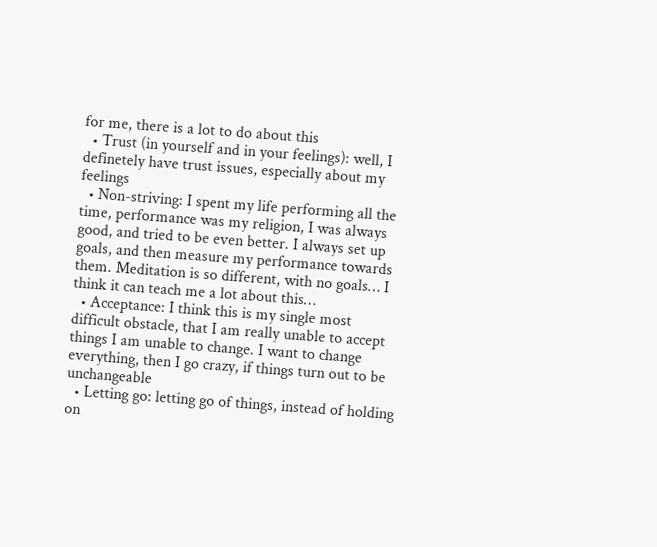for me, there is a lot to do about this
  • Trust (in yourself and in your feelings): well, I definetely have trust issues, especially about my feelings
  • Non-striving: I spent my life performing all the time, performance was my religion, I was always good, and tried to be even better. I always set up goals, and then measure my performance towards them. Meditation is so different, with no goals… I think it can teach me a lot about this…
  • Acceptance: I think this is my single most difficult obstacle, that I am really unable to accept things I am unable to change. I want to change everything, then I go crazy, if things turn out to be unchangeable
  • Letting go: letting go of things, instead of holding on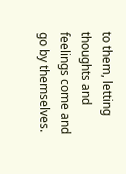to them, letting thoughts and feelings come and go by themselves.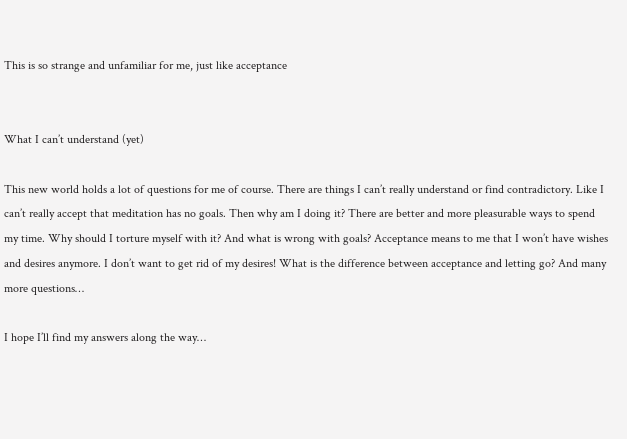This is so strange and unfamiliar for me, just like acceptance


What I can’t understand (yet)

This new world holds a lot of questions for me of course. There are things I can’t really understand or find contradictory. Like I can’t really accept that meditation has no goals. Then why am I doing it? There are better and more pleasurable ways to spend my time. Why should I torture myself with it? And what is wrong with goals? Acceptance means to me that I won’t have wishes and desires anymore. I don’t want to get rid of my desires! What is the difference between acceptance and letting go? And many more questions…

I hope I’ll find my answers along the way…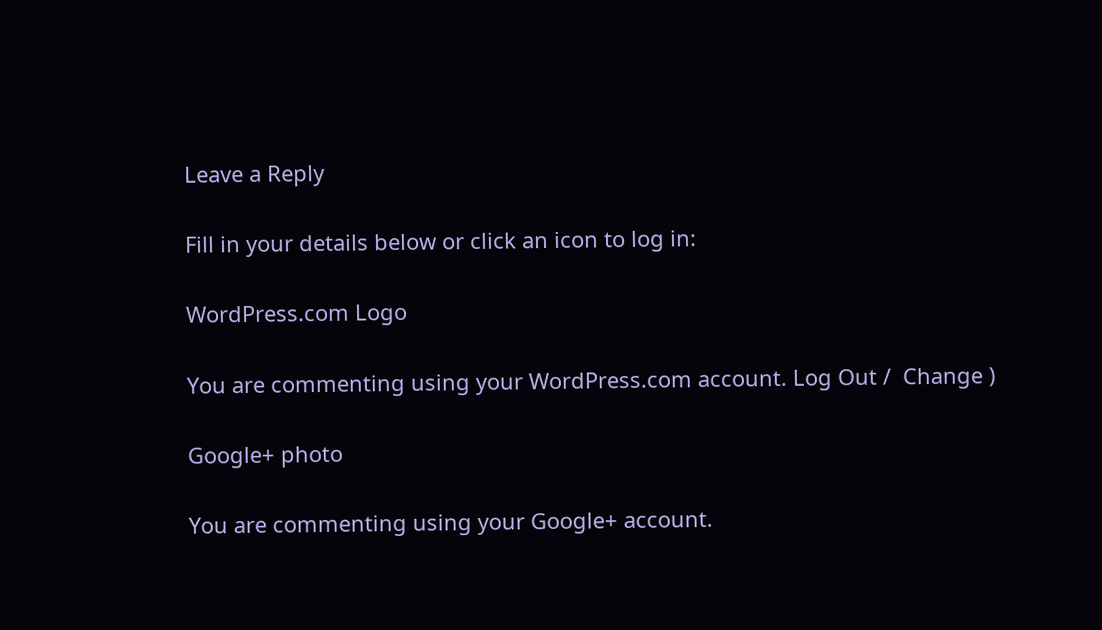Leave a Reply

Fill in your details below or click an icon to log in:

WordPress.com Logo

You are commenting using your WordPress.com account. Log Out /  Change )

Google+ photo

You are commenting using your Google+ account.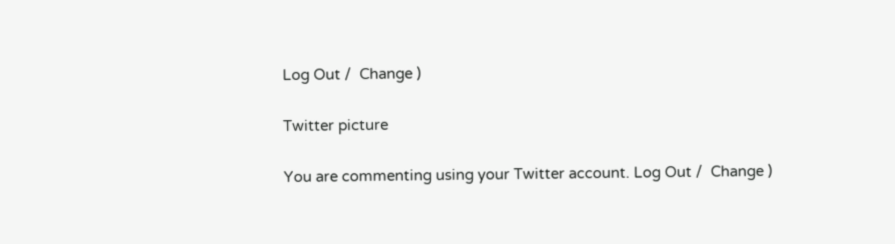Log Out /  Change )

Twitter picture

You are commenting using your Twitter account. Log Out /  Change )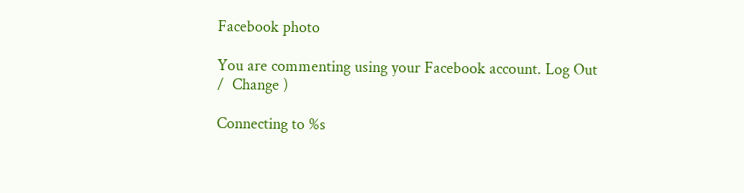Facebook photo

You are commenting using your Facebook account. Log Out /  Change )

Connecting to %s